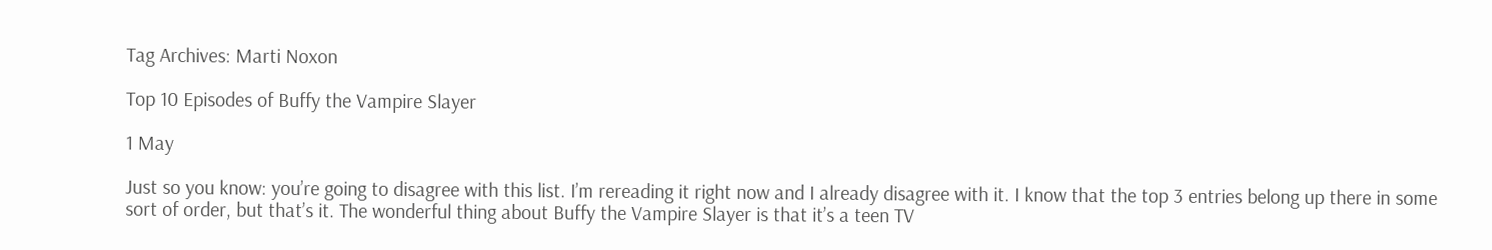Tag Archives: Marti Noxon

Top 10 Episodes of Buffy the Vampire Slayer

1 May

Just so you know: you’re going to disagree with this list. I’m rereading it right now and I already disagree with it. I know that the top 3 entries belong up there in some sort of order, but that’s it. The wonderful thing about Buffy the Vampire Slayer is that it’s a teen TV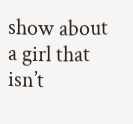show about a girl that isn’t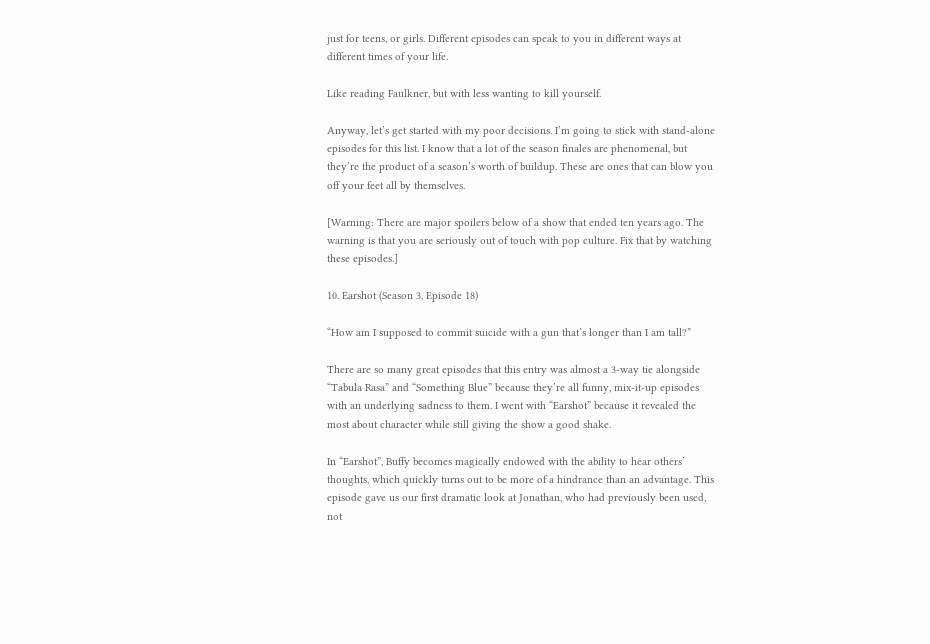just for teens, or girls. Different episodes can speak to you in different ways at different times of your life.

Like reading Faulkner, but with less wanting to kill yourself.

Anyway, let’s get started with my poor decisions. I’m going to stick with stand-alone episodes for this list. I know that a lot of the season finales are phenomenal, but they’re the product of a season’s worth of buildup. These are ones that can blow you off your feet all by themselves.

[Warning: There are major spoilers below of a show that ended ten years ago. The warning is that you are seriously out of touch with pop culture. Fix that by watching these episodes.]

10. Earshot (Season 3, Episode 18)

“How am I supposed to commit suicide with a gun that’s longer than I am tall?”

There are so many great episodes that this entry was almost a 3-way tie alongside “Tabula Rasa” and “Something Blue” because they’re all funny, mix-it-up episodes with an underlying sadness to them. I went with “Earshot” because it revealed the most about character while still giving the show a good shake.

In “Earshot”, Buffy becomes magically endowed with the ability to hear others’ thoughts, which quickly turns out to be more of a hindrance than an advantage. This episode gave us our first dramatic look at Jonathan, who had previously been used, not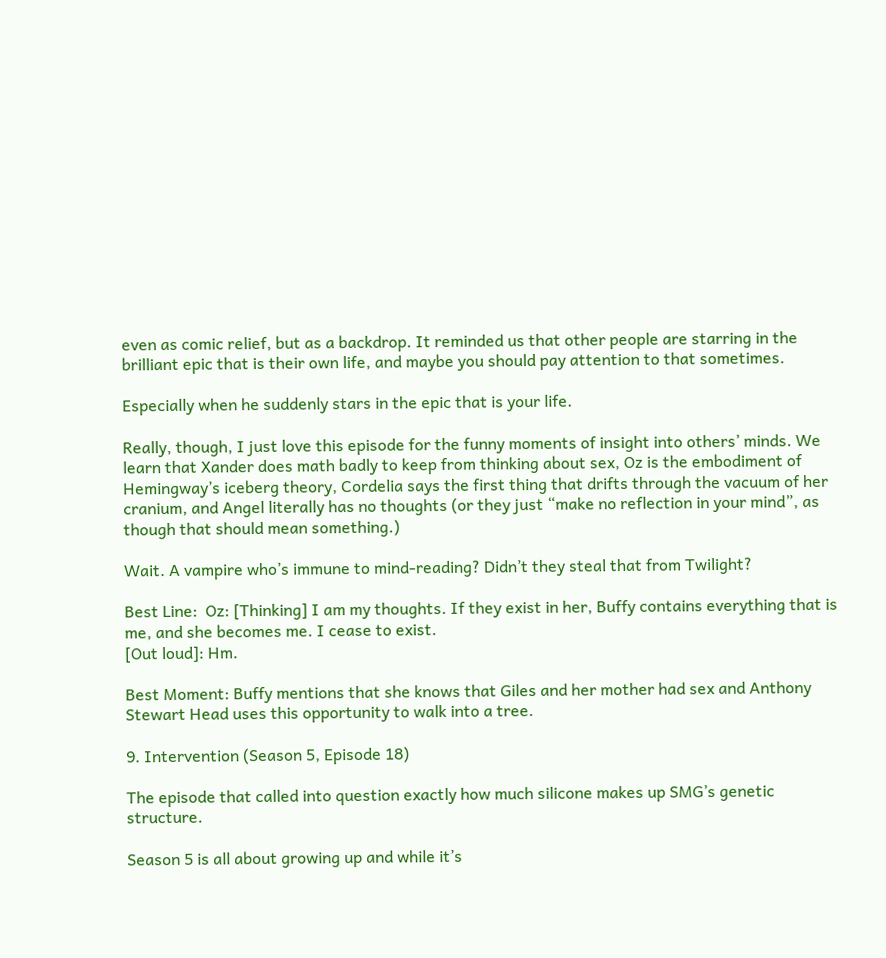even as comic relief, but as a backdrop. It reminded us that other people are starring in the brilliant epic that is their own life, and maybe you should pay attention to that sometimes.

Especially when he suddenly stars in the epic that is your life.

Really, though, I just love this episode for the funny moments of insight into others’ minds. We learn that Xander does math badly to keep from thinking about sex, Oz is the embodiment of Hemingway’s iceberg theory, Cordelia says the first thing that drifts through the vacuum of her cranium, and Angel literally has no thoughts (or they just “make no reflection in your mind”, as though that should mean something.)

Wait. A vampire who’s immune to mind-reading? Didn’t they steal that from Twilight?

Best Line:  Oz: [Thinking] I am my thoughts. If they exist in her, Buffy contains everything that is me, and she becomes me. I cease to exist.
[Out loud]: Hm.

Best Moment: Buffy mentions that she knows that Giles and her mother had sex and Anthony Stewart Head uses this opportunity to walk into a tree.

9. Intervention (Season 5, Episode 18)

The episode that called into question exactly how much silicone makes up SMG’s genetic structure.

Season 5 is all about growing up and while it’s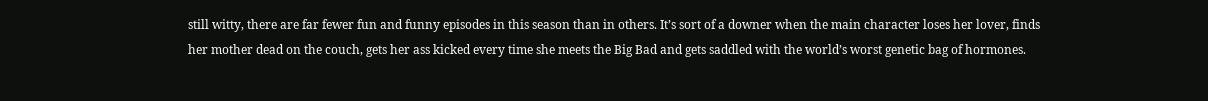still witty, there are far fewer fun and funny episodes in this season than in others. It’s sort of a downer when the main character loses her lover, finds her mother dead on the couch, gets her ass kicked every time she meets the Big Bad and gets saddled with the world’s worst genetic bag of hormones.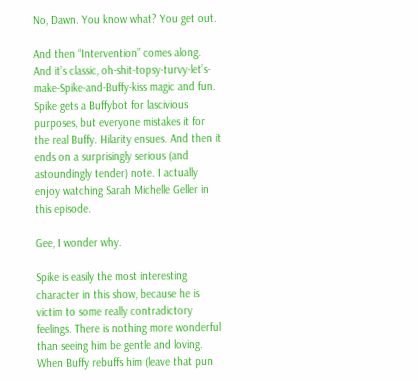No, Dawn. You know what? You get out.

And then “Intervention” comes along. And it’s classic, oh-shit-topsy-turvy-let’s-make-Spike-and-Buffy-kiss magic and fun. Spike gets a Buffybot for lascivious purposes, but everyone mistakes it for the real Buffy. Hilarity ensues. And then it ends on a surprisingly serious (and astoundingly tender) note. I actually enjoy watching Sarah Michelle Geller in this episode.

Gee, I wonder why.

Spike is easily the most interesting character in this show, because he is victim to some really contradictory feelings. There is nothing more wonderful than seeing him be gentle and loving. When Buffy rebuffs him (leave that pun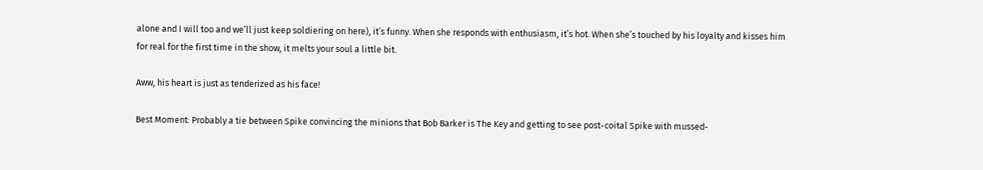alone and I will too and we’ll just keep soldiering on here), it’s funny. When she responds with enthusiasm, it’s hot. When she’s touched by his loyalty and kisses him for real for the first time in the show, it melts your soul a little bit.

Aww, his heart is just as tenderized as his face!

Best Moment: Probably a tie between Spike convincing the minions that Bob Barker is The Key and getting to see post-coital Spike with mussed-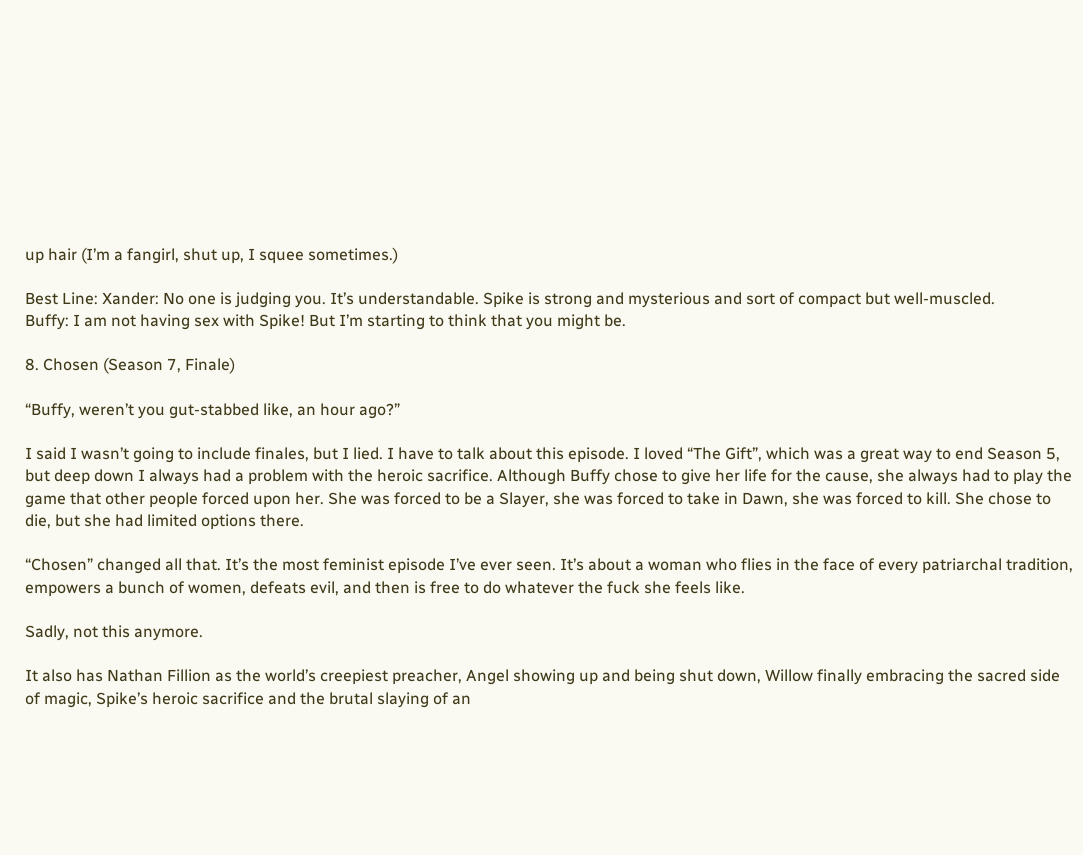up hair (I’m a fangirl, shut up, I squee sometimes.)

Best Line: Xander: No one is judging you. It’s understandable. Spike is strong and mysterious and sort of compact but well-muscled.
Buffy: I am not having sex with Spike! But I’m starting to think that you might be.

8. Chosen (Season 7, Finale)

“Buffy, weren’t you gut-stabbed like, an hour ago?”

I said I wasn’t going to include finales, but I lied. I have to talk about this episode. I loved “The Gift”, which was a great way to end Season 5, but deep down I always had a problem with the heroic sacrifice. Although Buffy chose to give her life for the cause, she always had to play the game that other people forced upon her. She was forced to be a Slayer, she was forced to take in Dawn, she was forced to kill. She chose to die, but she had limited options there.

“Chosen” changed all that. It’s the most feminist episode I’ve ever seen. It’s about a woman who flies in the face of every patriarchal tradition, empowers a bunch of women, defeats evil, and then is free to do whatever the fuck she feels like.

Sadly, not this anymore.

It also has Nathan Fillion as the world’s creepiest preacher, Angel showing up and being shut down, Willow finally embracing the sacred side of magic, Spike’s heroic sacrifice and the brutal slaying of an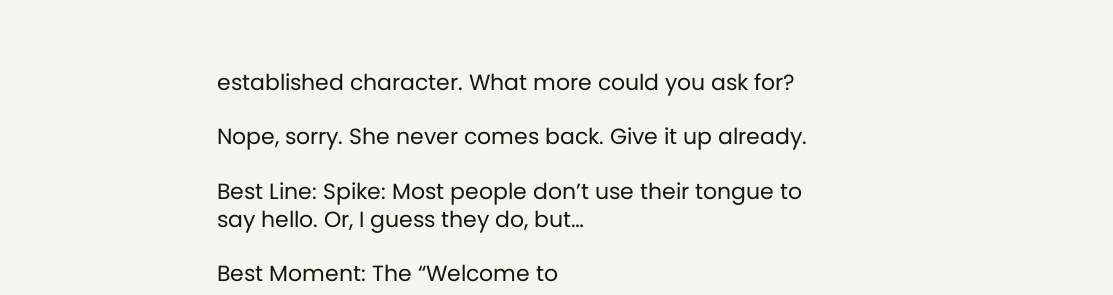established character. What more could you ask for?

Nope, sorry. She never comes back. Give it up already.

Best Line: Spike: Most people don’t use their tongue to say hello. Or, I guess they do, but…

Best Moment: The “Welcome to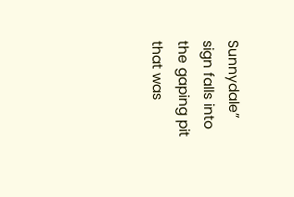Sunnydale” sign falls into the gaping pit that was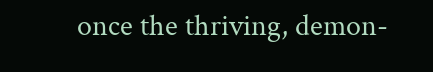once the thriving, demon-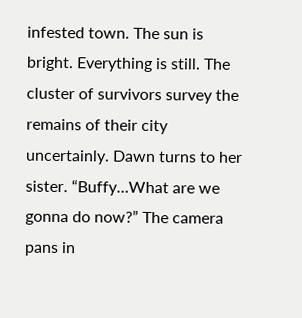infested town. The sun is bright. Everything is still. The cluster of survivors survey the remains of their city uncertainly. Dawn turns to her sister. “Buffy…What are we gonna do now?” The camera pans in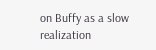on Buffy as a slow realization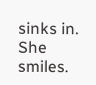sinks in. She smiles.